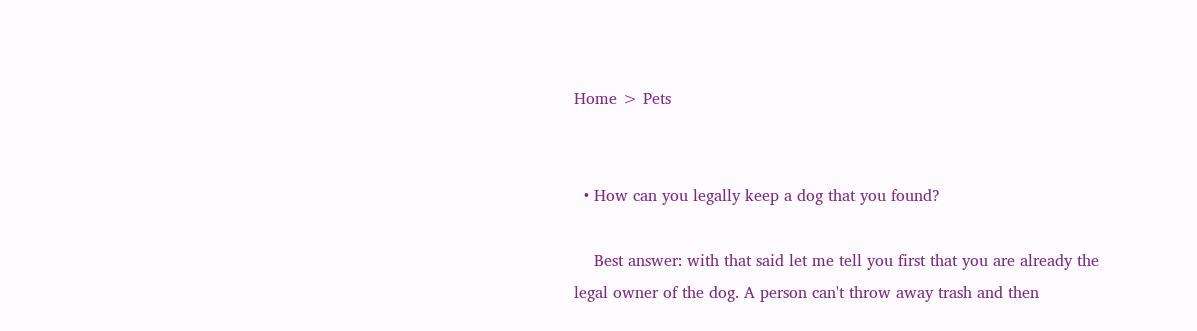Home > Pets


  • How can you legally keep a dog that you found?

    Best answer: with that said let me tell you first that you are already the legal owner of the dog. A person can't throw away trash and then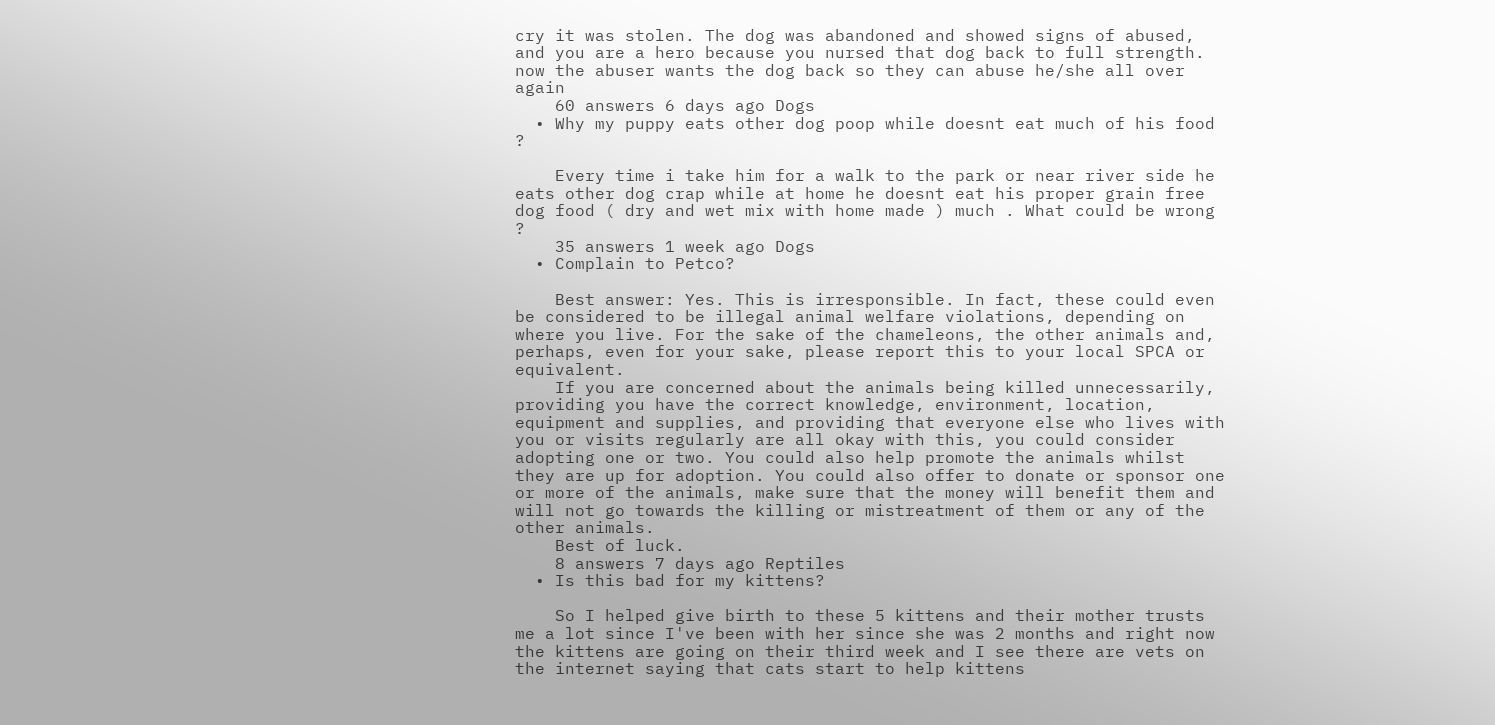cry it was stolen. The dog was abandoned and showed signs of abused, and you are a hero because you nursed that dog back to full strength. now the abuser wants the dog back so they can abuse he/she all over again
    60 answers 6 days ago Dogs
  • Why my puppy eats other dog poop while doesnt eat much of his food ?

    Every time i take him for a walk to the park or near river side he eats other dog crap while at home he doesnt eat his proper grain free dog food ( dry and wet mix with home made ) much . What could be wrong ?
    35 answers 1 week ago Dogs
  • Complain to Petco?

    Best answer: Yes. This is irresponsible. In fact, these could even be considered to be illegal animal welfare violations, depending on where you live. For the sake of the chameleons, the other animals and, perhaps, even for your sake, please report this to your local SPCA or equivalent.
    If you are concerned about the animals being killed unnecessarily, providing you have the correct knowledge, environment, location, equipment and supplies, and providing that everyone else who lives with you or visits regularly are all okay with this, you could consider adopting one or two. You could also help promote the animals whilst they are up for adoption. You could also offer to donate or sponsor one or more of the animals, make sure that the money will benefit them and will not go towards the killing or mistreatment of them or any of the other animals.
    Best of luck.
    8 answers 7 days ago Reptiles
  • Is this bad for my kittens?

    So I helped give birth to these 5 kittens and their mother trusts me a lot since I've been with her since she was 2 months and right now the kittens are going on their third week and I see there are vets on the internet saying that cats start to help kittens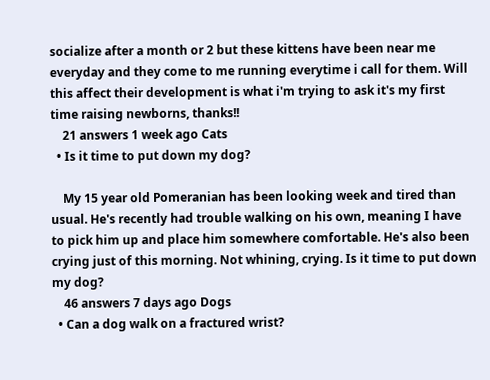socialize after a month or 2 but these kittens have been near me everyday and they come to me running everytime i call for them. Will this affect their development is what i'm trying to ask it's my first time raising newborns, thanks!!
    21 answers 1 week ago Cats
  • Is it time to put down my dog?

    My 15 year old Pomeranian has been looking week and tired than usual. He's recently had trouble walking on his own, meaning I have to pick him up and place him somewhere comfortable. He's also been crying just of this morning. Not whining, crying. Is it time to put down my dog?
    46 answers 7 days ago Dogs
  • Can a dog walk on a fractured wrist?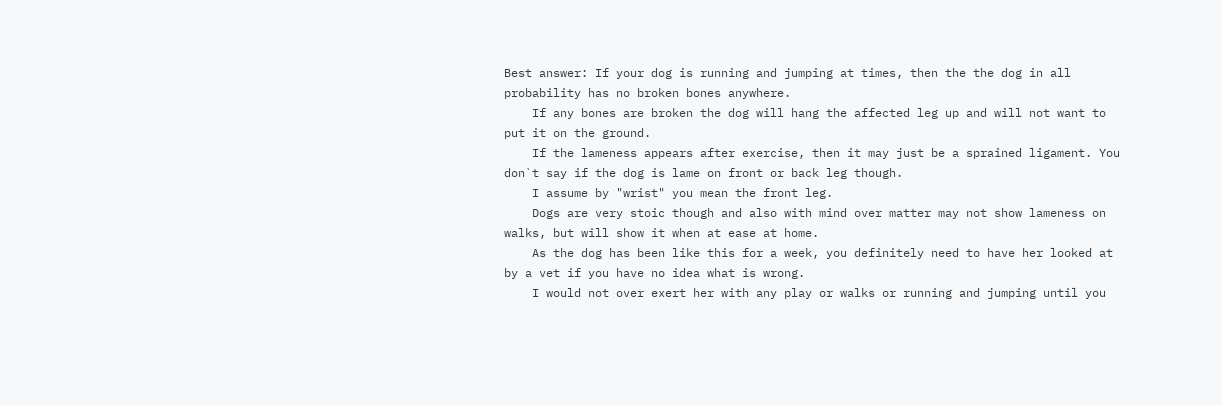Best answer: If your dog is running and jumping at times, then the the dog in all probability has no broken bones anywhere.
    If any bones are broken the dog will hang the affected leg up and will not want to put it on the ground.
    If the lameness appears after exercise, then it may just be a sprained ligament. You don`t say if the dog is lame on front or back leg though.
    I assume by "wrist" you mean the front leg.
    Dogs are very stoic though and also with mind over matter may not show lameness on walks, but will show it when at ease at home.
    As the dog has been like this for a week, you definitely need to have her looked at by a vet if you have no idea what is wrong.
    I would not over exert her with any play or walks or running and jumping until you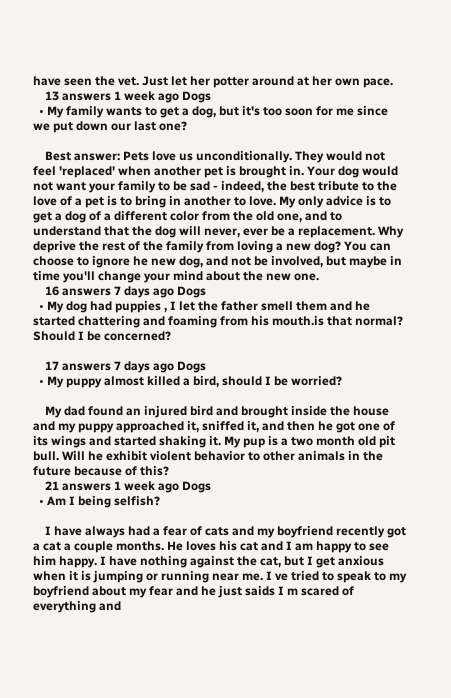have seen the vet. Just let her potter around at her own pace.
    13 answers 1 week ago Dogs
  • My family wants to get a dog, but it's too soon for me since we put down our last one?

    Best answer: Pets love us unconditionally. They would not feel 'replaced' when another pet is brought in. Your dog would not want your family to be sad - indeed, the best tribute to the love of a pet is to bring in another to love. My only advice is to get a dog of a different color from the old one, and to understand that the dog will never, ever be a replacement. Why deprive the rest of the family from loving a new dog? You can choose to ignore he new dog, and not be involved, but maybe in time you'll change your mind about the new one.
    16 answers 7 days ago Dogs
  • My dog had puppies , I let the father smell them and he started chattering and foaming from his mouth.is that normal? Should I be concerned?

    17 answers 7 days ago Dogs
  • My puppy almost killed a bird, should I be worried?

    My dad found an injured bird and brought inside the house and my puppy approached it, sniffed it, and then he got one of its wings and started shaking it. My pup is a two month old pit bull. Will he exhibit violent behavior to other animals in the future because of this?
    21 answers 1 week ago Dogs
  • Am I being selfish?

    I have always had a fear of cats and my boyfriend recently got a cat a couple months. He loves his cat and I am happy to see him happy. I have nothing against the cat, but I get anxious when it is jumping or running near me. I ve tried to speak to my boyfriend about my fear and he just saids I m scared of everything and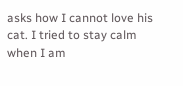asks how I cannot love his cat. I tried to stay calm when I am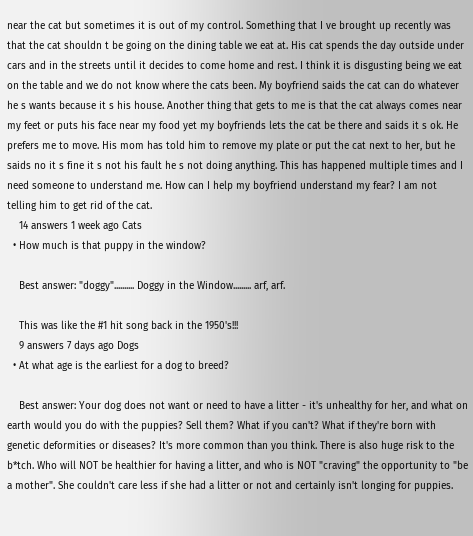near the cat but sometimes it is out of my control. Something that I ve brought up recently was that the cat shouldn t be going on the dining table we eat at. His cat spends the day outside under cars and in the streets until it decides to come home and rest. I think it is disgusting being we eat on the table and we do not know where the cats been. My boyfriend saids the cat can do whatever he s wants because it s his house. Another thing that gets to me is that the cat always comes near my feet or puts his face near my food yet my boyfriends lets the cat be there and saids it s ok. He prefers me to move. His mom has told him to remove my plate or put the cat next to her, but he saids no it s fine it s not his fault he s not doing anything. This has happened multiple times and I need someone to understand me. How can I help my boyfriend understand my fear? I am not telling him to get rid of the cat.
    14 answers 1 week ago Cats
  • How much is that puppy in the window?

    Best answer: "doggy".......... Doggy in the Window......... arf, arf.

    This was like the #1 hit song back in the 1950's!!!
    9 answers 7 days ago Dogs
  • At what age is the earliest for a dog to breed?

    Best answer: Your dog does not want or need to have a litter - it's unhealthy for her, and what on earth would you do with the puppies? Sell them? What if you can't? What if they're born with genetic deformities or diseases? It's more common than you think. There is also huge risk to the b*tch. Who will NOT be healthier for having a litter, and who is NOT "craving" the opportunity to "be a mother". She couldn't care less if she had a litter or not and certainly isn't longing for puppies.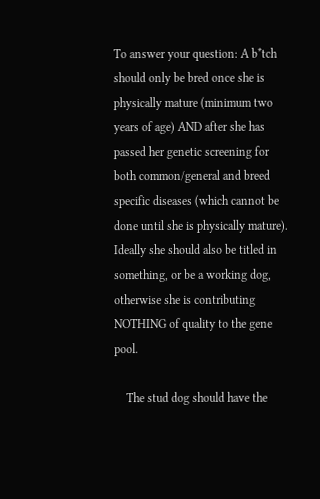To answer your question: A b*tch should only be bred once she is physically mature (minimum two years of age) AND after she has passed her genetic screening for both common/general and breed specific diseases (which cannot be done until she is physically mature). Ideally she should also be titled in something, or be a working dog, otherwise she is contributing NOTHING of quality to the gene pool.

    The stud dog should have the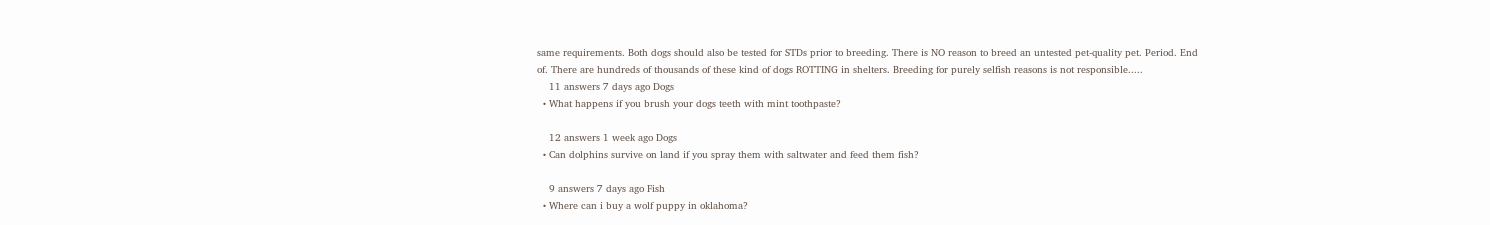same requirements. Both dogs should also be tested for STDs prior to breeding. There is NO reason to breed an untested pet-quality pet. Period. End of. There are hundreds of thousands of these kind of dogs ROTTING in shelters. Breeding for purely selfish reasons is not responsible.....
    11 answers 7 days ago Dogs
  • What happens if you brush your dogs teeth with mint toothpaste?

    12 answers 1 week ago Dogs
  • Can dolphins survive on land if you spray them with saltwater and feed them fish?

    9 answers 7 days ago Fish
  • Where can i buy a wolf puppy in oklahoma?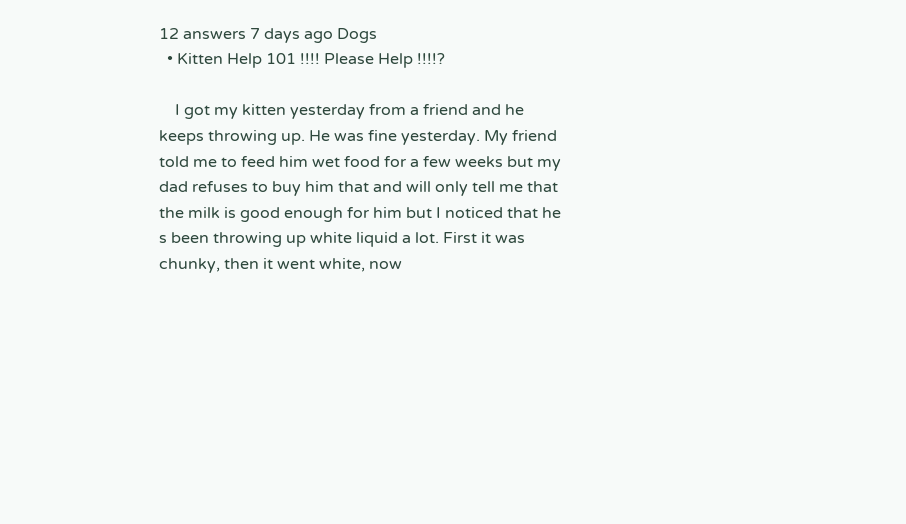12 answers 7 days ago Dogs
  • Kitten Help 101 !!!! Please Help !!!!?

    I got my kitten yesterday from a friend and he keeps throwing up. He was fine yesterday. My friend told me to feed him wet food for a few weeks but my dad refuses to buy him that and will only tell me that the milk is good enough for him but I noticed that he s been throwing up white liquid a lot. First it was chunky, then it went white, now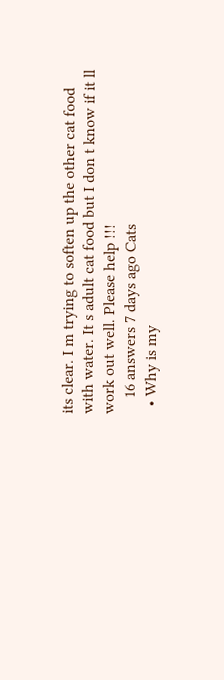its clear. I m trying to soften up the other cat food with water. It s adult cat food but I don t know if it ll work out well. Please help !!!
    16 answers 7 days ago Cats
  • Why is my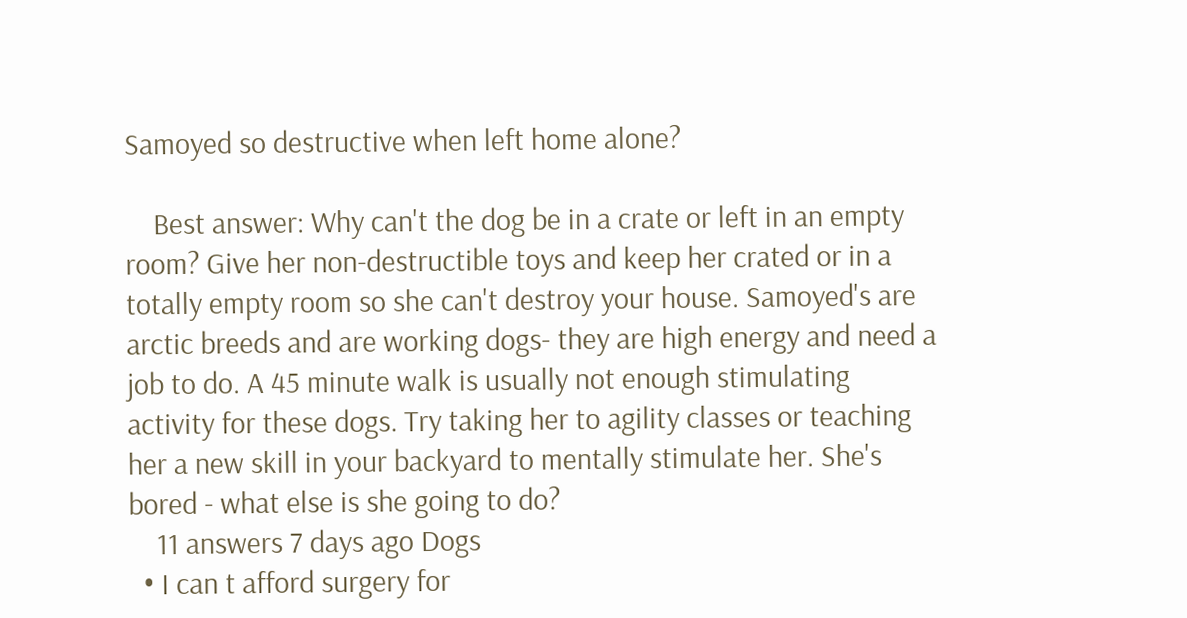Samoyed so destructive when left home alone?

    Best answer: Why can't the dog be in a crate or left in an empty room? Give her non-destructible toys and keep her crated or in a totally empty room so she can't destroy your house. Samoyed's are arctic breeds and are working dogs- they are high energy and need a job to do. A 45 minute walk is usually not enough stimulating activity for these dogs. Try taking her to agility classes or teaching her a new skill in your backyard to mentally stimulate her. She's bored - what else is she going to do?
    11 answers 7 days ago Dogs
  • I can t afford surgery for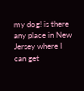my dog! is there any place in New Jersey where I can get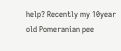help? Recently my 10year old Pomeranian pee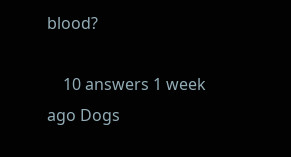blood?

    10 answers 1 week ago Dogs